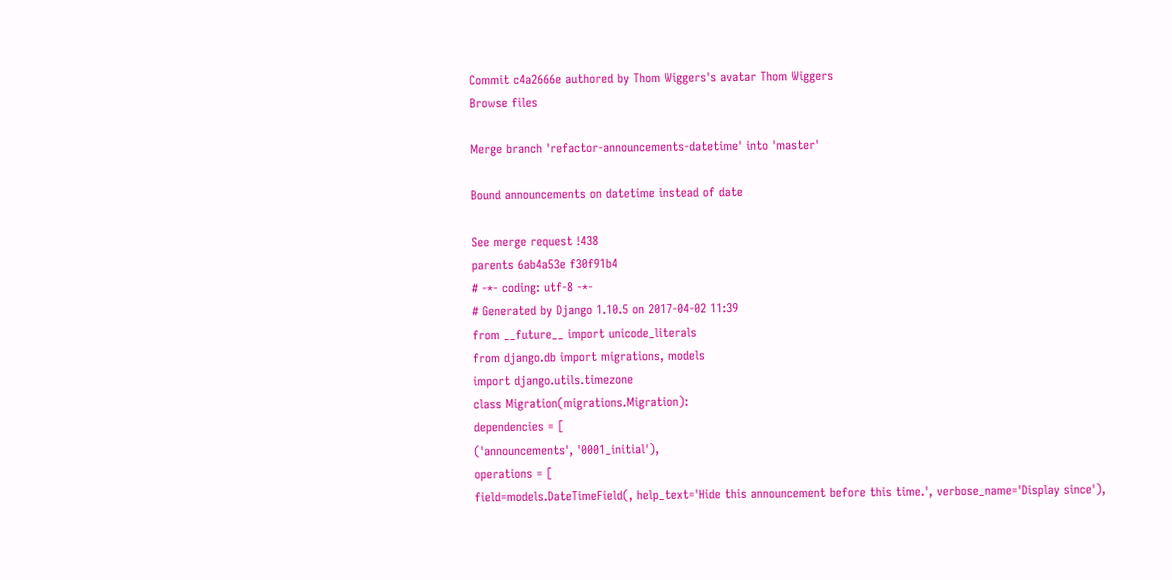Commit c4a2666e authored by Thom Wiggers's avatar Thom Wiggers
Browse files

Merge branch 'refactor-announcements-datetime' into 'master'

Bound announcements on datetime instead of date

See merge request !438
parents 6ab4a53e f30f91b4
# -*- coding: utf-8 -*-
# Generated by Django 1.10.5 on 2017-04-02 11:39
from __future__ import unicode_literals
from django.db import migrations, models
import django.utils.timezone
class Migration(migrations.Migration):
dependencies = [
('announcements', '0001_initial'),
operations = [
field=models.DateTimeField(, help_text='Hide this announcement before this time.', verbose_name='Display since'),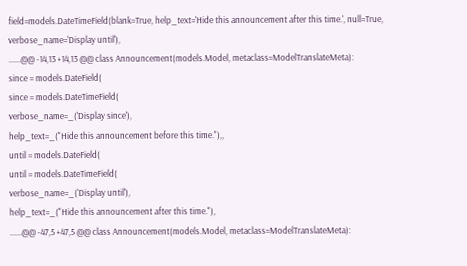field=models.DateTimeField(blank=True, help_text='Hide this announcement after this time.', null=True, verbose_name='Display until'),
......@@ -14,13 +14,13 @@ class Announcement(models.Model, metaclass=ModelTranslateMeta):
since = models.DateField(
since = models.DateTimeField(
verbose_name=_('Display since'),
help_text=_("Hide this announcement before this time."),,
until = models.DateField(
until = models.DateTimeField(
verbose_name=_('Display until'),
help_text=_("Hide this announcement after this time."),
......@@ -47,5 +47,5 @@ class Announcement(models.Model, metaclass=ModelTranslateMeta):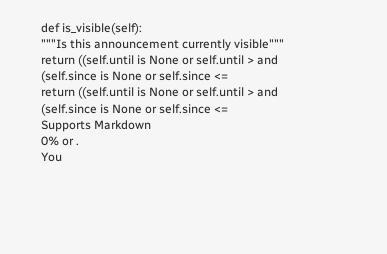def is_visible(self):
"""Is this announcement currently visible"""
return ((self.until is None or self.until > and
(self.since is None or self.since <=
return ((self.until is None or self.until > and
(self.since is None or self.since <=
Supports Markdown
0% or .
You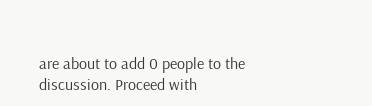are about to add 0 people to the discussion. Proceed with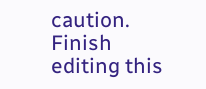caution.
Finish editing this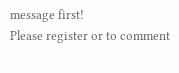message first!
Please register or to comment